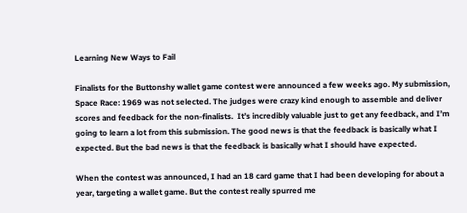Learning New Ways to Fail

Finalists for the Buttonshy wallet game contest were announced a few weeks ago. My submission, Space Race: 1969 was not selected. The judges were crazy kind enough to assemble and deliver scores and feedback for the non-finalists.  It’s incredibly valuable just to get any feedback, and I’m going to learn a lot from this submission. The good news is that the feedback is basically what I expected. But the bad news is that the feedback is basically what I should have expected.

When the contest was announced, I had an 18 card game that I had been developing for about a year, targeting a wallet game. But the contest really spurred me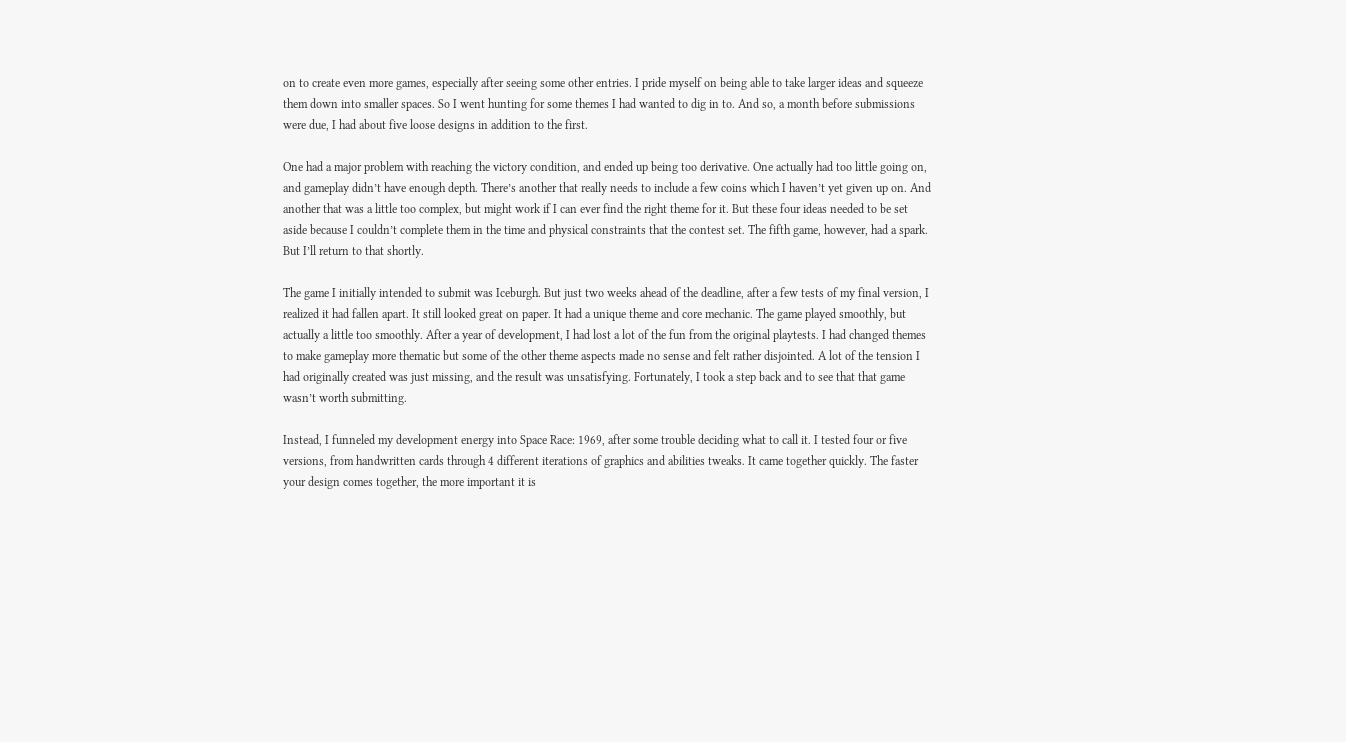on to create even more games, especially after seeing some other entries. I pride myself on being able to take larger ideas and squeeze them down into smaller spaces. So I went hunting for some themes I had wanted to dig in to. And so, a month before submissions were due, I had about five loose designs in addition to the first.

One had a major problem with reaching the victory condition, and ended up being too derivative. One actually had too little going on, and gameplay didn’t have enough depth. There’s another that really needs to include a few coins which I haven’t yet given up on. And another that was a little too complex, but might work if I can ever find the right theme for it. But these four ideas needed to be set aside because I couldn’t complete them in the time and physical constraints that the contest set. The fifth game, however, had a spark. But I’ll return to that shortly.

The game I initially intended to submit was Iceburgh. But just two weeks ahead of the deadline, after a few tests of my final version, I realized it had fallen apart. It still looked great on paper. It had a unique theme and core mechanic. The game played smoothly, but actually a little too smoothly. After a year of development, I had lost a lot of the fun from the original playtests. I had changed themes to make gameplay more thematic but some of the other theme aspects made no sense and felt rather disjointed. A lot of the tension I had originally created was just missing, and the result was unsatisfying. Fortunately, I took a step back and to see that that game wasn’t worth submitting.

Instead, I funneled my development energy into Space Race: 1969, after some trouble deciding what to call it. I tested four or five versions, from handwritten cards through 4 different iterations of graphics and abilities tweaks. It came together quickly. The faster your design comes together, the more important it is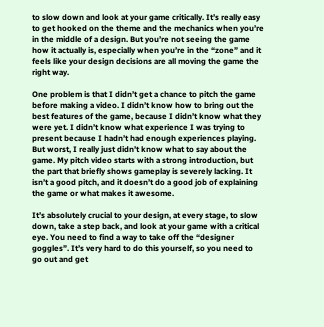to slow down and look at your game critically. It’s really easy to get hooked on the theme and the mechanics when you’re in the middle of a design. But you’re not seeing the game how it actually is, especially when you’re in the “zone” and it feels like your design decisions are all moving the game the right way.

One problem is that I didn’t get a chance to pitch the game before making a video. I didn’t know how to bring out the best features of the game, because I didn’t know what they were yet. I didn’t know what experience I was trying to present because I hadn’t had enough experiences playing. But worst, I really just didn’t know what to say about the game. My pitch video starts with a strong introduction, but the part that briefly shows gameplay is severely lacking. It isn’t a good pitch, and it doesn’t do a good job of explaining the game or what makes it awesome.

It’s absolutely crucial to your design, at every stage, to slow down, take a step back, and look at your game with a critical eye. You need to find a way to take off the “designer goggles”. It’s very hard to do this yourself, so you need to go out and get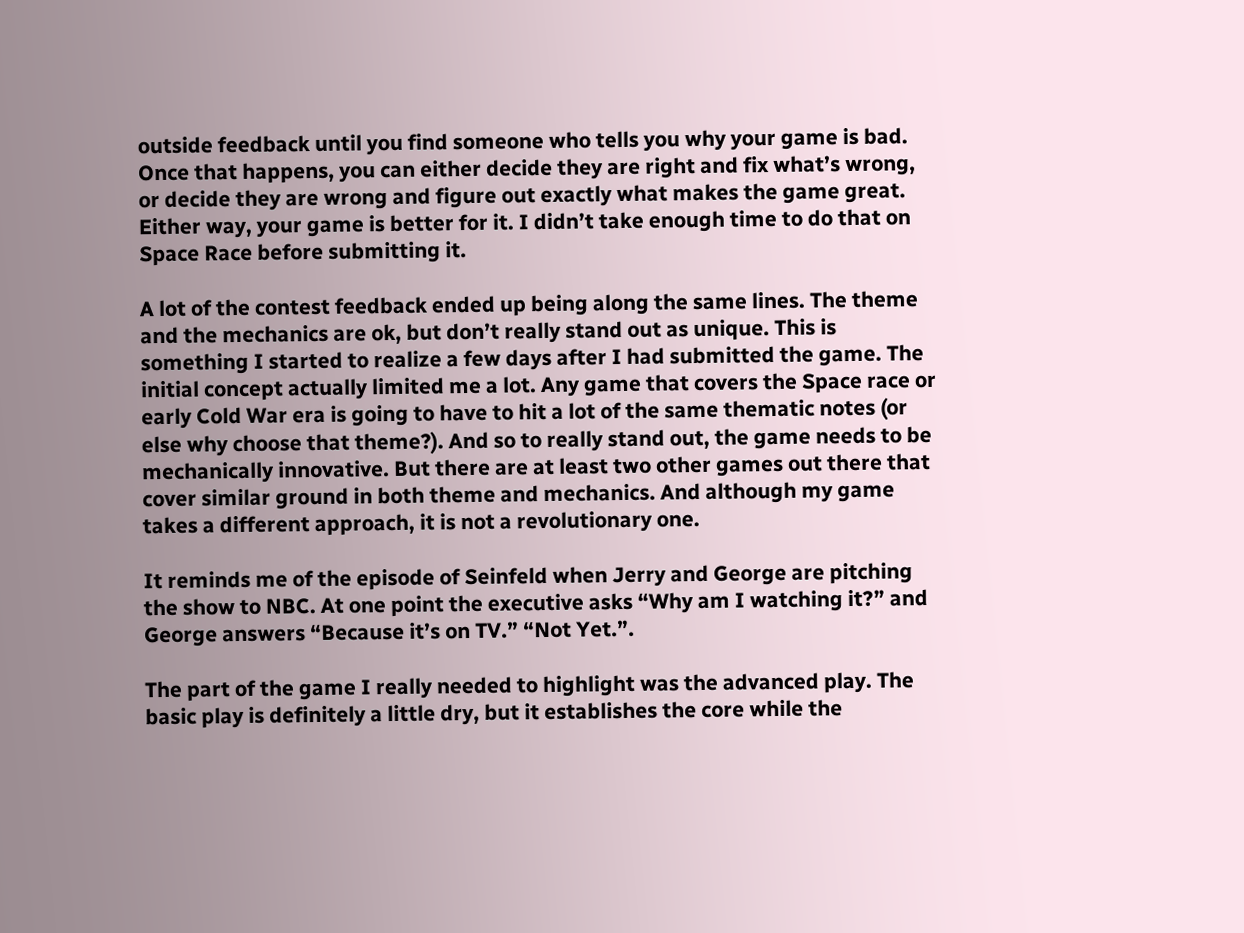outside feedback until you find someone who tells you why your game is bad. Once that happens, you can either decide they are right and fix what’s wrong, or decide they are wrong and figure out exactly what makes the game great. Either way, your game is better for it. I didn’t take enough time to do that on Space Race before submitting it.

A lot of the contest feedback ended up being along the same lines. The theme and the mechanics are ok, but don’t really stand out as unique. This is something I started to realize a few days after I had submitted the game. The initial concept actually limited me a lot. Any game that covers the Space race or early Cold War era is going to have to hit a lot of the same thematic notes (or else why choose that theme?). And so to really stand out, the game needs to be mechanically innovative. But there are at least two other games out there that cover similar ground in both theme and mechanics. And although my game takes a different approach, it is not a revolutionary one.

It reminds me of the episode of Seinfeld when Jerry and George are pitching the show to NBC. At one point the executive asks “Why am I watching it?” and George answers “Because it’s on TV.” “Not Yet.”.

The part of the game I really needed to highlight was the advanced play. The basic play is definitely a little dry, but it establishes the core while the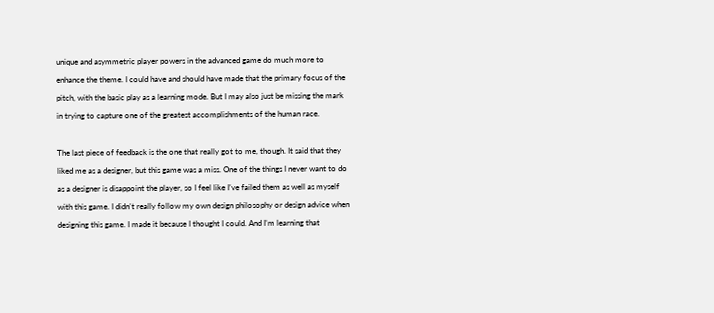unique and asymmetric player powers in the advanced game do much more to enhance the theme. I could have and should have made that the primary focus of the pitch, with the basic play as a learning mode. But I may also just be missing the mark in trying to capture one of the greatest accomplishments of the human race.

The last piece of feedback is the one that really got to me, though. It said that they liked me as a designer, but this game was a miss. One of the things I never want to do as a designer is disappoint the player, so I feel like I’ve failed them as well as myself with this game. I didn’t really follow my own design philosophy or design advice when designing this game. I made it because I thought I could. And I’m learning that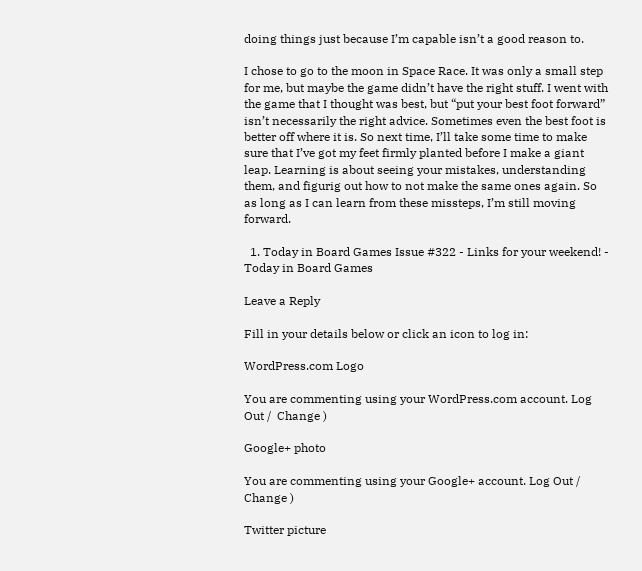doing things just because I’m capable isn’t a good reason to.

I chose to go to the moon in Space Race. It was only a small step for me, but maybe the game didn’t have the right stuff. I went with the game that I thought was best, but “put your best foot forward” isn’t necessarily the right advice. Sometimes even the best foot is better off where it is. So next time, I’ll take some time to make sure that I’ve got my feet firmly planted before I make a giant leap. Learning is about seeing your mistakes, understanding them, and figurig out how to not make the same ones again. So as long as I can learn from these missteps, I’m still moving forward.

  1. Today in Board Games Issue #322 - Links for your weekend! - Today in Board Games

Leave a Reply

Fill in your details below or click an icon to log in:

WordPress.com Logo

You are commenting using your WordPress.com account. Log Out /  Change )

Google+ photo

You are commenting using your Google+ account. Log Out /  Change )

Twitter picture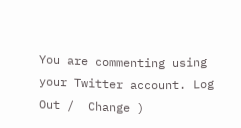You are commenting using your Twitter account. Log Out /  Change )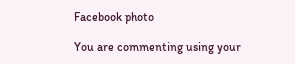Facebook photo

You are commenting using your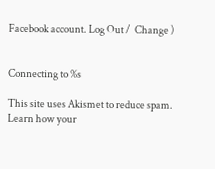Facebook account. Log Out /  Change )


Connecting to %s

This site uses Akismet to reduce spam. Learn how your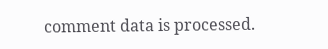comment data is processed.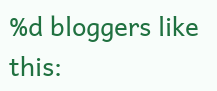%d bloggers like this: